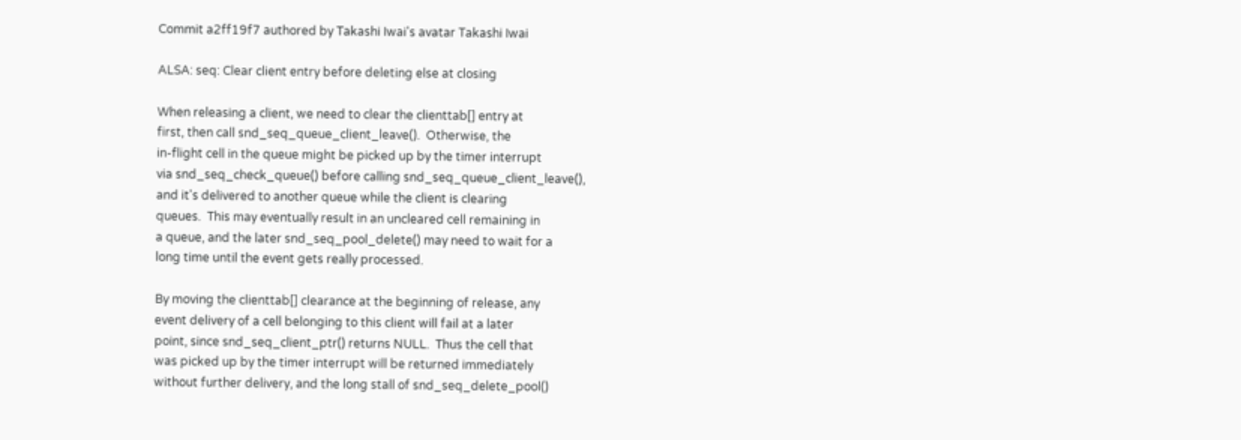Commit a2ff19f7 authored by Takashi Iwai's avatar Takashi Iwai

ALSA: seq: Clear client entry before deleting else at closing

When releasing a client, we need to clear the clienttab[] entry at
first, then call snd_seq_queue_client_leave().  Otherwise, the
in-flight cell in the queue might be picked up by the timer interrupt
via snd_seq_check_queue() before calling snd_seq_queue_client_leave(),
and it's delivered to another queue while the client is clearing
queues.  This may eventually result in an uncleared cell remaining in
a queue, and the later snd_seq_pool_delete() may need to wait for a
long time until the event gets really processed.

By moving the clienttab[] clearance at the beginning of release, any
event delivery of a cell belonging to this client will fail at a later
point, since snd_seq_client_ptr() returns NULL.  Thus the cell that
was picked up by the timer interrupt will be returned immediately
without further delivery, and the long stall of snd_seq_delete_pool()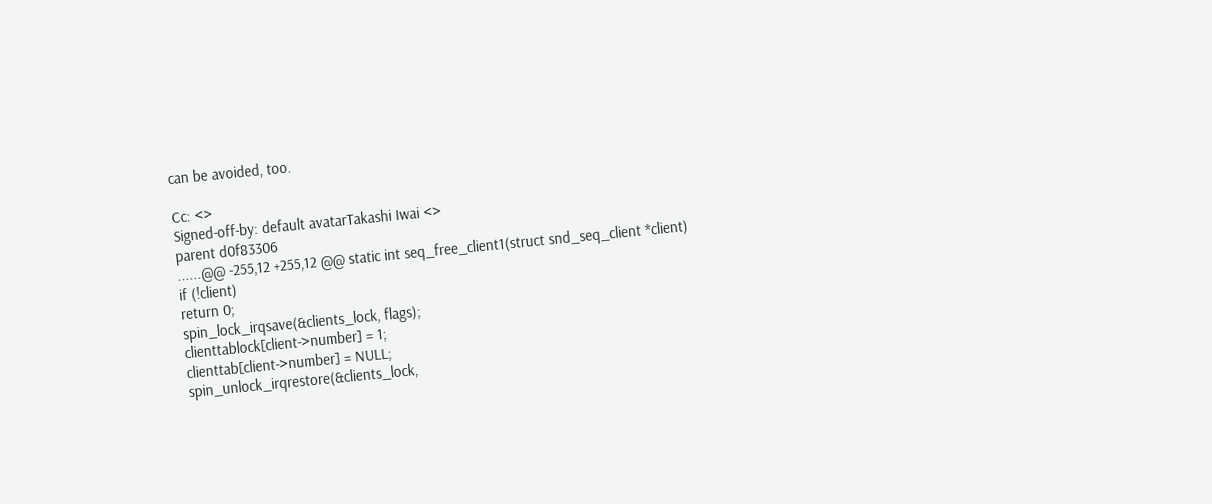can be avoided, too.

Cc: <>
Signed-off-by: default avatarTakashi Iwai <>
parent d0f83306
......@@ -255,12 +255,12 @@ static int seq_free_client1(struct snd_seq_client *client)
if (!client)
return 0;
spin_lock_irqsave(&clients_lock, flags);
clienttablock[client->number] = 1;
clienttab[client->number] = NULL;
spin_unlock_irqrestore(&clients_lock,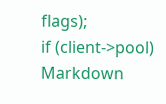flags);
if (client->pool)
Markdown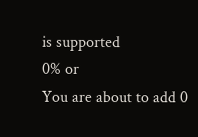is supported
0% or
You are about to add 0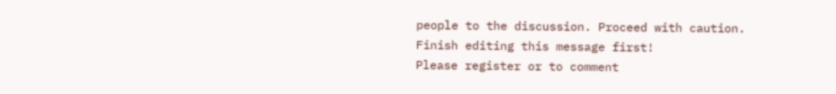people to the discussion. Proceed with caution.
Finish editing this message first!
Please register or to comment